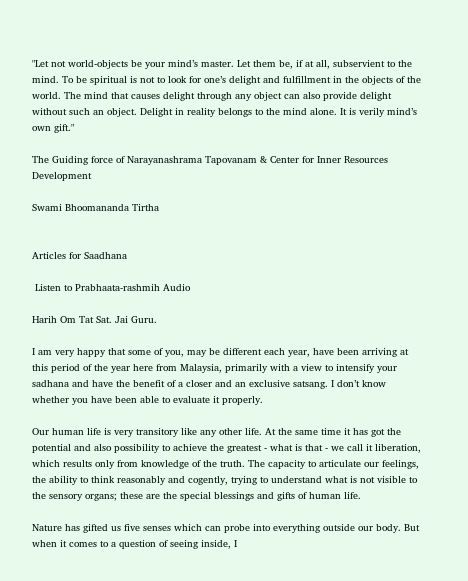"Let not world-objects be your mind’s master. Let them be, if at all, subservient to the mind. To be spiritual is not to look for one’s delight and fulfillment in the objects of the world. The mind that causes delight through any object can also provide delight without such an object. Delight in reality belongs to the mind alone. It is verily mind’s own gift."

The Guiding force of Narayanashrama Tapovanam & Center for Inner Resources Development

Swami Bhoomananda Tirtha


Articles for Saadhana

 Listen to Prabhaata-rashmih Audio

Harih Om Tat Sat. Jai Guru.

I am very happy that some of you, may be different each year, have been arriving at this period of the year here from Malaysia, primarily with a view to intensify your sadhana and have the benefit of a closer and an exclusive satsang. I don’t know whether you have been able to evaluate it properly.

Our human life is very transitory like any other life. At the same time it has got the potential and also possibility to achieve the greatest - what is that - we call it liberation, which results only from knowledge of the truth. The capacity to articulate our feelings, the ability to think reasonably and cogently, trying to understand what is not visible to the sensory organs; these are the special blessings and gifts of human life.

Nature has gifted us five senses which can probe into everything outside our body. But when it comes to a question of seeing inside, I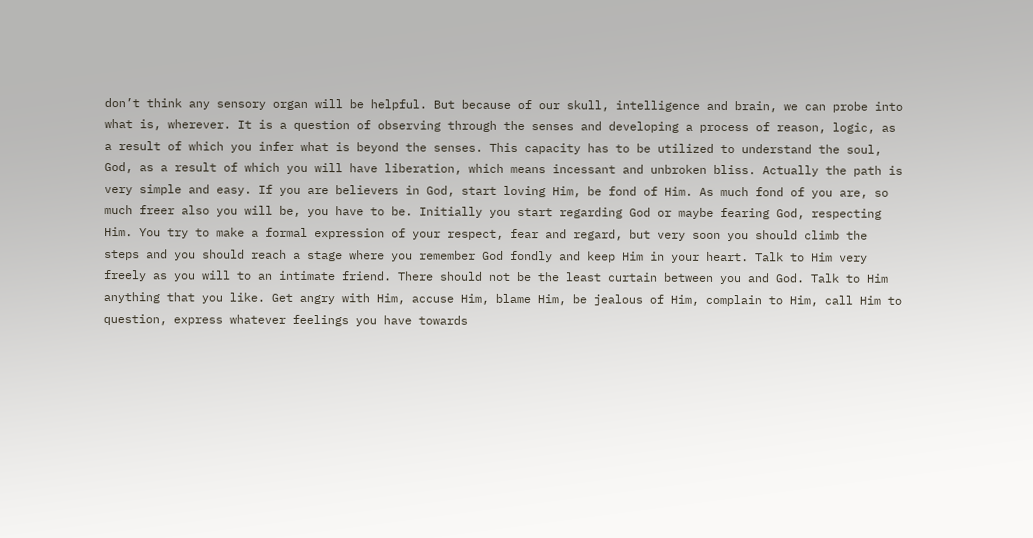don’t think any sensory organ will be helpful. But because of our skull, intelligence and brain, we can probe into what is, wherever. It is a question of observing through the senses and developing a process of reason, logic, as a result of which you infer what is beyond the senses. This capacity has to be utilized to understand the soul, God, as a result of which you will have liberation, which means incessant and unbroken bliss. Actually the path is very simple and easy. If you are believers in God, start loving Him, be fond of Him. As much fond of you are, so much freer also you will be, you have to be. Initially you start regarding God or maybe fearing God, respecting Him. You try to make a formal expression of your respect, fear and regard, but very soon you should climb the steps and you should reach a stage where you remember God fondly and keep Him in your heart. Talk to Him very freely as you will to an intimate friend. There should not be the least curtain between you and God. Talk to Him anything that you like. Get angry with Him, accuse Him, blame Him, be jealous of Him, complain to Him, call Him to question, express whatever feelings you have towards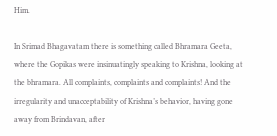Him.

In Srimad Bhagavatam there is something called Bhramara Geeta, where the Gopikas were insinuatingly speaking to Krishna, looking at the bhramara. All complaints, complaints and complaints! And the irregularity and unacceptability of Krishna’s behavior, having gone away from Brindavan, after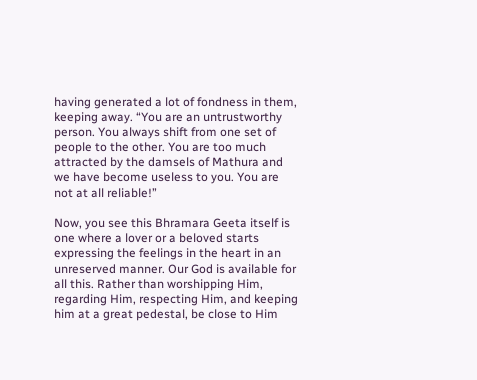having generated a lot of fondness in them, keeping away. “You are an untrustworthy person. You always shift from one set of people to the other. You are too much attracted by the damsels of Mathura and we have become useless to you. You are not at all reliable!”

Now, you see this Bhramara Geeta itself is one where a lover or a beloved starts expressing the feelings in the heart in an unreserved manner. Our God is available for all this. Rather than worshipping Him, regarding Him, respecting Him, and keeping him at a great pedestal, be close to Him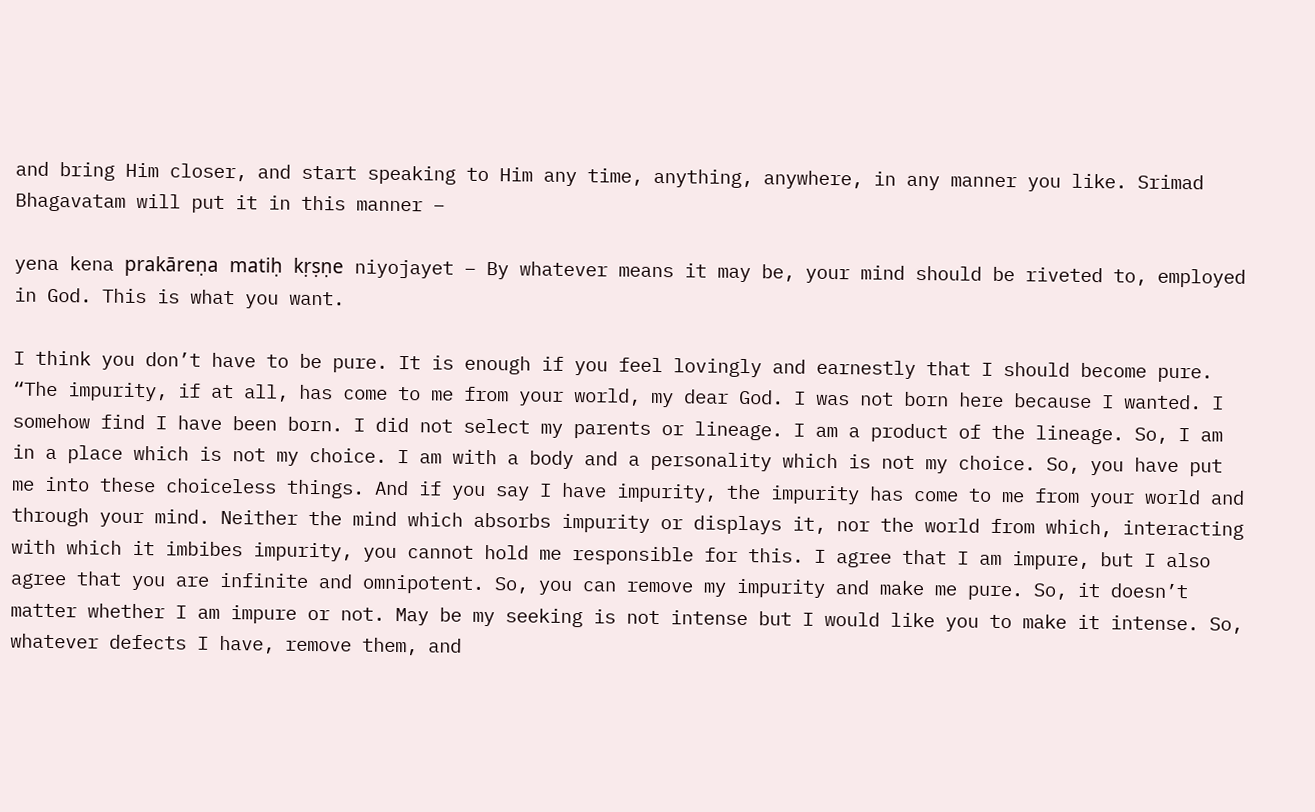and bring Him closer, and start speaking to Him any time, anything, anywhere, in any manner you like. Srimad Bhagavatam will put it in this manner –

yena kena prakāreṇa matiḥ kṛṣṇe niyojayet – By whatever means it may be, your mind should be riveted to, employed in God. This is what you want.

I think you don’t have to be pure. It is enough if you feel lovingly and earnestly that I should become pure. “The impurity, if at all, has come to me from your world, my dear God. I was not born here because I wanted. I somehow find I have been born. I did not select my parents or lineage. I am a product of the lineage. So, I am in a place which is not my choice. I am with a body and a personality which is not my choice. So, you have put me into these choiceless things. And if you say I have impurity, the impurity has come to me from your world and through your mind. Neither the mind which absorbs impurity or displays it, nor the world from which, interacting with which it imbibes impurity, you cannot hold me responsible for this. I agree that I am impure, but I also agree that you are infinite and omnipotent. So, you can remove my impurity and make me pure. So, it doesn’t matter whether I am impure or not. May be my seeking is not intense but I would like you to make it intense. So, whatever defects I have, remove them, and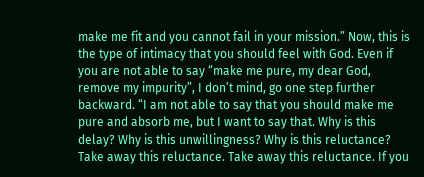make me fit and you cannot fail in your mission.” Now, this is the type of intimacy that you should feel with God. Even if you are not able to say “make me pure, my dear God, remove my impurity”, I don’t mind, go one step further backward. “I am not able to say that you should make me pure and absorb me, but I want to say that. Why is this delay? Why is this unwillingness? Why is this reluctance? Take away this reluctance. Take away this reluctance. If you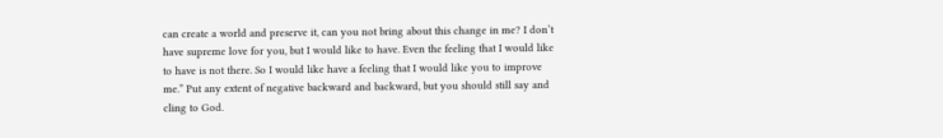can create a world and preserve it, can you not bring about this change in me? I don’t have supreme love for you, but I would like to have. Even the feeling that I would like to have is not there. So I would like have a feeling that I would like you to improve me.” Put any extent of negative backward and backward, but you should still say and cling to God.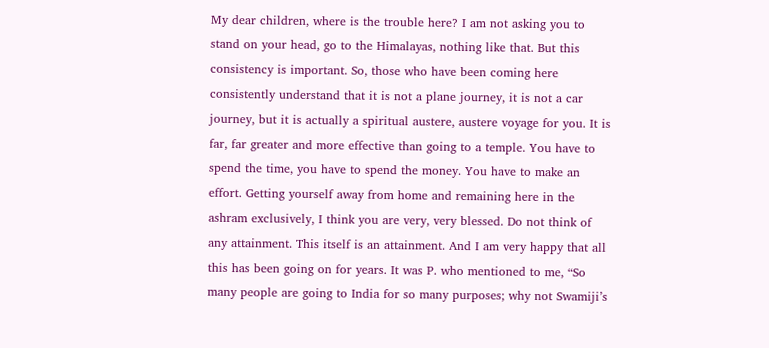My dear children, where is the trouble here? I am not asking you to stand on your head, go to the Himalayas, nothing like that. But this consistency is important. So, those who have been coming here consistently understand that it is not a plane journey, it is not a car journey, but it is actually a spiritual austere, austere voyage for you. It is far, far greater and more effective than going to a temple. You have to spend the time, you have to spend the money. You have to make an effort. Getting yourself away from home and remaining here in the ashram exclusively, I think you are very, very blessed. Do not think of any attainment. This itself is an attainment. And I am very happy that all this has been going on for years. It was P. who mentioned to me, “So many people are going to India for so many purposes; why not Swamiji’s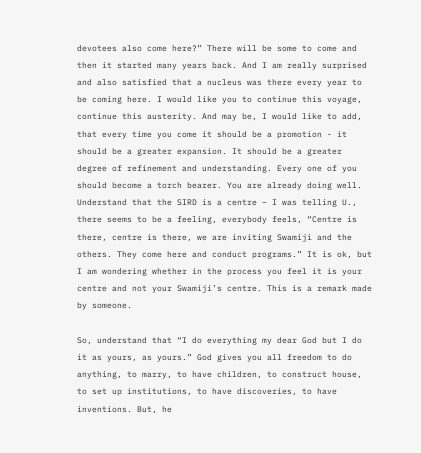devotees also come here?” There will be some to come and then it started many years back. And I am really surprised and also satisfied that a nucleus was there every year to be coming here. I would like you to continue this voyage, continue this austerity. And may be, I would like to add, that every time you come it should be a promotion - it should be a greater expansion. It should be a greater degree of refinement and understanding. Every one of you should become a torch bearer. You are already doing well. Understand that the SIRD is a centre – I was telling U., there seems to be a feeling, everybody feels, “Centre is there, centre is there, we are inviting Swamiji and the others. They come here and conduct programs.” It is ok, but I am wondering whether in the process you feel it is your centre and not your Swamiji’s centre. This is a remark made by someone.

So, understand that “I do everything my dear God but I do it as yours, as yours.” God gives you all freedom to do anything, to marry, to have children, to construct house, to set up institutions, to have discoveries, to have inventions. But, he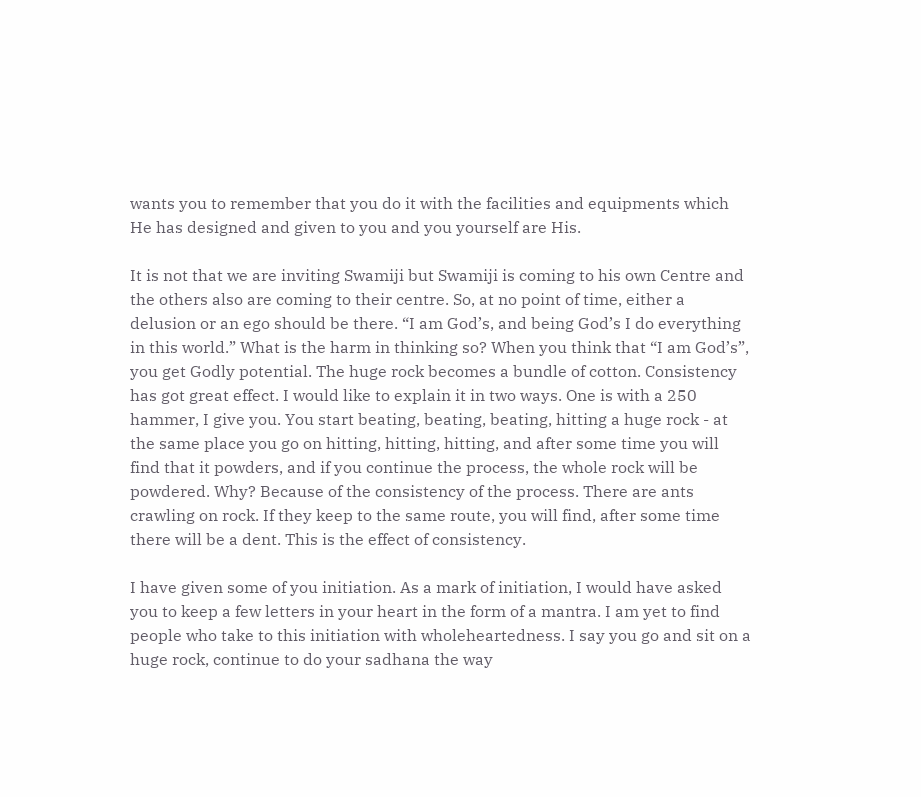wants you to remember that you do it with the facilities and equipments which He has designed and given to you and you yourself are His.

It is not that we are inviting Swamiji but Swamiji is coming to his own Centre and the others also are coming to their centre. So, at no point of time, either a delusion or an ego should be there. “I am God’s, and being God’s I do everything in this world.” What is the harm in thinking so? When you think that “I am God’s”, you get Godly potential. The huge rock becomes a bundle of cotton. Consistency has got great effect. I would like to explain it in two ways. One is with a 250 hammer, I give you. You start beating, beating, beating, hitting a huge rock - at the same place you go on hitting, hitting, hitting, and after some time you will find that it powders, and if you continue the process, the whole rock will be powdered. Why? Because of the consistency of the process. There are ants crawling on rock. If they keep to the same route, you will find, after some time there will be a dent. This is the effect of consistency.

I have given some of you initiation. As a mark of initiation, I would have asked you to keep a few letters in your heart in the form of a mantra. I am yet to find people who take to this initiation with wholeheartedness. I say you go and sit on a huge rock, continue to do your sadhana the way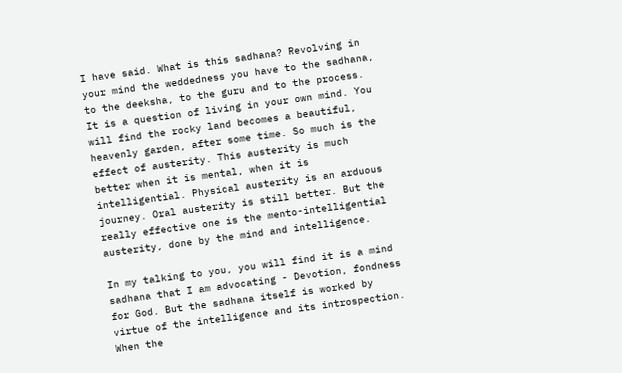I have said. What is this sadhana? Revolving in your mind the weddedness you have to the sadhana, to the deeksha, to the guru and to the process. It is a question of living in your own mind. You will find the rocky land becomes a beautiful, heavenly garden, after some time. So much is the effect of austerity. This austerity is much better when it is mental, when it is intelligential. Physical austerity is an arduous journey. Oral austerity is still better. But the really effective one is the mento-intelligential austerity, done by the mind and intelligence.

In my talking to you, you will find it is a mind sadhana that I am advocating - Devotion, fondness for God. But the sadhana itself is worked by virtue of the intelligence and its introspection. When the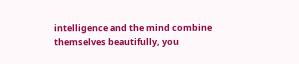intelligence and the mind combine themselves beautifully, you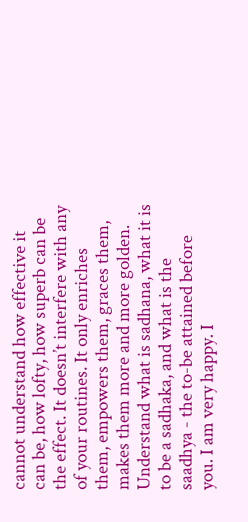cannot understand how effective it can be, how lofty, how superb can be the effect. It doesn’t interfere with any of your routines. It only enriches them, empowers them, graces them, makes them more and more golden. Understand what is sadhana, what it is to be a sadhaka, and what is the saadhya - the to-be attained before you. I am very happy. I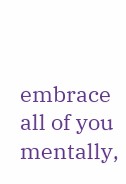embrace all of you mentally,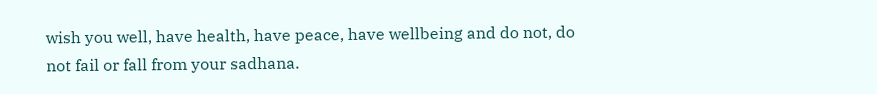wish you well, have health, have peace, have wellbeing and do not, do not fail or fall from your sadhana.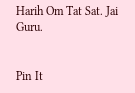Harih Om Tat Sat. Jai Guru.


Pin It